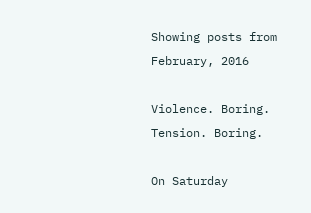Showing posts from February, 2016

Violence. Boring. Tension. Boring.

On Saturday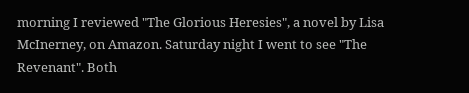morning I reviewed "The Glorious Heresies", a novel by Lisa McInerney, on Amazon. Saturday night I went to see "The Revenant". Both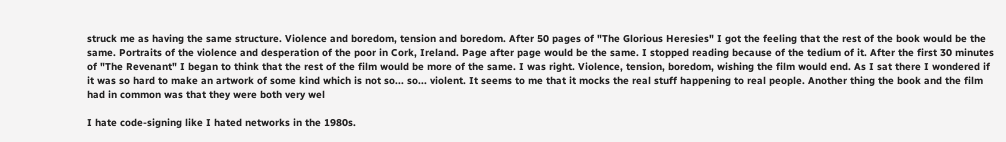struck me as having the same structure. Violence and boredom, tension and boredom. After 50 pages of "The Glorious Heresies" I got the feeling that the rest of the book would be the same. Portraits of the violence and desperation of the poor in Cork, Ireland. Page after page would be the same. I stopped reading because of the tedium of it. After the first 30 minutes of "The Revenant" I began to think that the rest of the film would be more of the same. I was right. Violence, tension, boredom, wishing the film would end. As I sat there I wondered if it was so hard to make an artwork of some kind which is not so... so... violent. It seems to me that it mocks the real stuff happening to real people. Another thing the book and the film had in common was that they were both very wel

I hate code-signing like I hated networks in the 1980s.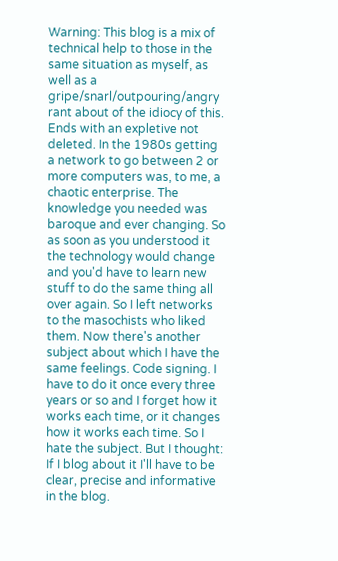Warning: This blog is a mix of technical help to those in the same situation as myself, as well as a gripe/snarl/outpouring/angry rant about of the idiocy of this. Ends with an expletive not deleted. In the 1980s getting a network to go between 2 or more computers was, to me, a chaotic enterprise. The knowledge you needed was baroque and ever changing. So as soon as you understood it the technology would change and you'd have to learn new stuff to do the same thing all over again. So I left networks to the masochists who liked them. Now there's another subject about which I have the same feelings. Code signing. I have to do it once every three years or so and I forget how it works each time, or it changes how it works each time. So I hate the subject. But I thought: If I blog about it I'll have to be clear, precise and informative in the blog.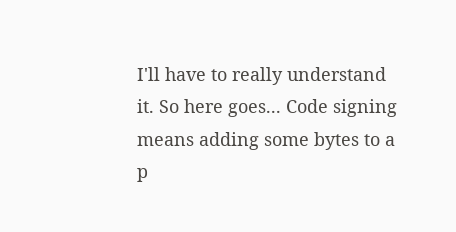I'll have to really understand it. So here goes... Code signing means adding some bytes to a p